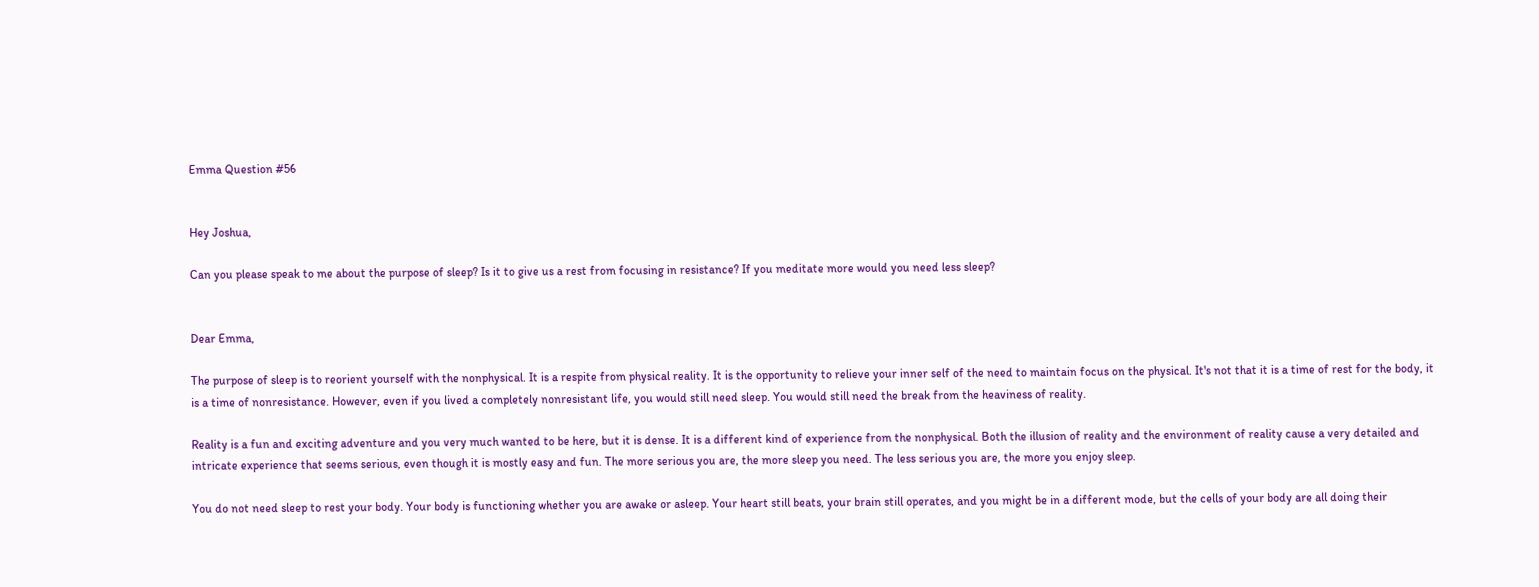Emma Question #56


Hey Joshua,

Can you please speak to me about the purpose of sleep? Is it to give us a rest from focusing in resistance? If you meditate more would you need less sleep?


Dear Emma,

The purpose of sleep is to reorient yourself with the nonphysical. It is a respite from physical reality. It is the opportunity to relieve your inner self of the need to maintain focus on the physical. It's not that it is a time of rest for the body, it is a time of nonresistance. However, even if you lived a completely nonresistant life, you would still need sleep. You would still need the break from the heaviness of reality.

Reality is a fun and exciting adventure and you very much wanted to be here, but it is dense. It is a different kind of experience from the nonphysical. Both the illusion of reality and the environment of reality cause a very detailed and intricate experience that seems serious, even though it is mostly easy and fun. The more serious you are, the more sleep you need. The less serious you are, the more you enjoy sleep.

You do not need sleep to rest your body. Your body is functioning whether you are awake or asleep. Your heart still beats, your brain still operates, and you might be in a different mode, but the cells of your body are all doing their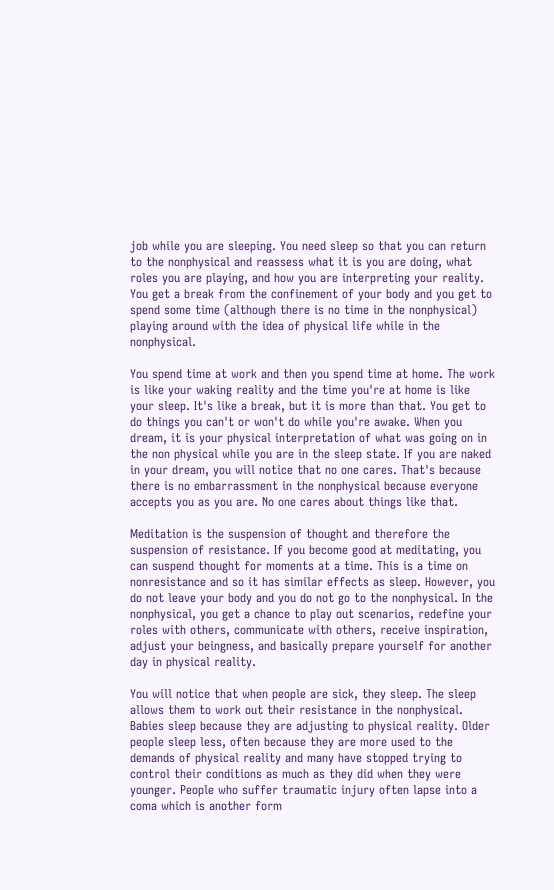job while you are sleeping. You need sleep so that you can return to the nonphysical and reassess what it is you are doing, what roles you are playing, and how you are interpreting your reality. You get a break from the confinement of your body and you get to spend some time (although there is no time in the nonphysical) playing around with the idea of physical life while in the nonphysical.

You spend time at work and then you spend time at home. The work is like your waking reality and the time you're at home is like your sleep. It's like a break, but it is more than that. You get to do things you can't or won't do while you're awake. When you dream, it is your physical interpretation of what was going on in the non physical while you are in the sleep state. If you are naked in your dream, you will notice that no one cares. That's because there is no embarrassment in the nonphysical because everyone accepts you as you are. No one cares about things like that.

Meditation is the suspension of thought and therefore the suspension of resistance. If you become good at meditating, you can suspend thought for moments at a time. This is a time on nonresistance and so it has similar effects as sleep. However, you do not leave your body and you do not go to the nonphysical. In the nonphysical, you get a chance to play out scenarios, redefine your roles with others, communicate with others, receive inspiration, adjust your beingness, and basically prepare yourself for another day in physical reality.

You will notice that when people are sick, they sleep. The sleep allows them to work out their resistance in the nonphysical. Babies sleep because they are adjusting to physical reality. Older people sleep less, often because they are more used to the demands of physical reality and many have stopped trying to control their conditions as much as they did when they were younger. People who suffer traumatic injury often lapse into a coma which is another form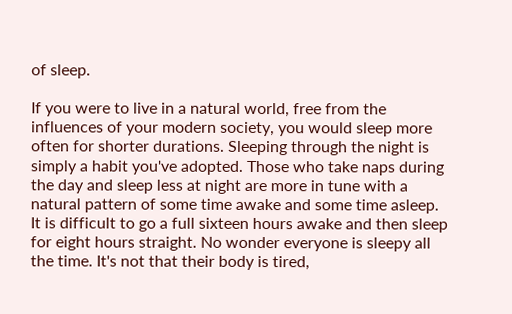of sleep.

If you were to live in a natural world, free from the influences of your modern society, you would sleep more often for shorter durations. Sleeping through the night is simply a habit you've adopted. Those who take naps during the day and sleep less at night are more in tune with a natural pattern of some time awake and some time asleep. It is difficult to go a full sixteen hours awake and then sleep for eight hours straight. No wonder everyone is sleepy all the time. It's not that their body is tired,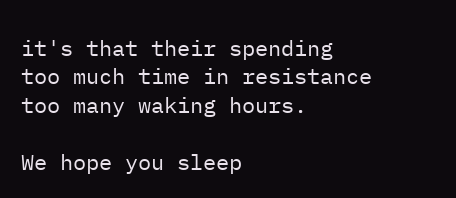it's that their spending too much time in resistance too many waking hours.

We hope you sleep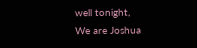well tonight,
We are Joshua